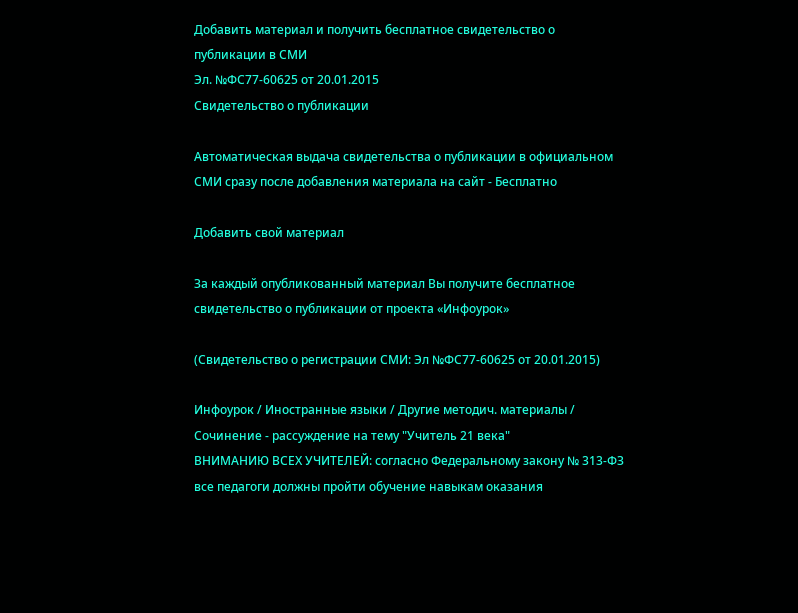Добавить материал и получить бесплатное свидетельство о публикации в СМИ
Эл. №ФС77-60625 от 20.01.2015
Свидетельство о публикации

Автоматическая выдача свидетельства о публикации в официальном СМИ сразу после добавления материала на сайт - Бесплатно

Добавить свой материал

За каждый опубликованный материал Вы получите бесплатное свидетельство о публикации от проекта «Инфоурок»

(Свидетельство о регистрации СМИ: Эл №ФС77-60625 от 20.01.2015)

Инфоурок / Иностранные языки / Другие методич. материалы / Сочинение - рассуждение на тему "Учитель 21 века"
ВНИМАНИЮ ВСЕХ УЧИТЕЛЕЙ: согласно Федеральному закону № 313-ФЗ все педагоги должны пройти обучение навыкам оказания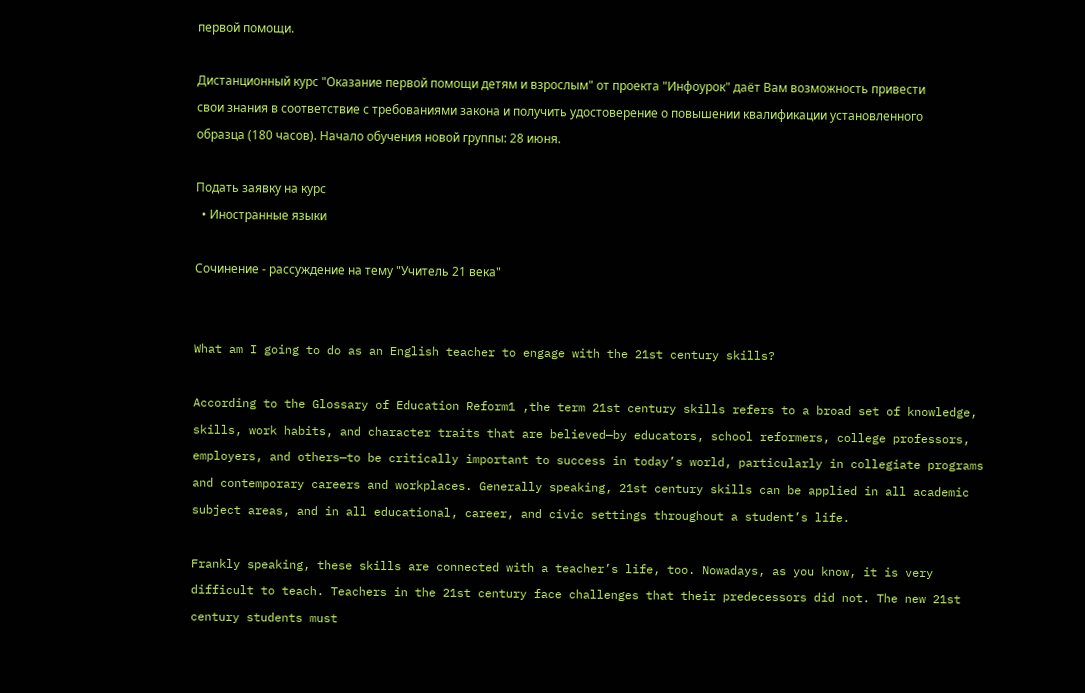первой помощи.

Дистанционный курс "Оказание первой помощи детям и взрослым" от проекта "Инфоурок" даёт Вам возможность привести свои знания в соответствие с требованиями закона и получить удостоверение о повышении квалификации установленного образца (180 часов). Начало обучения новой группы: 28 июня.

Подать заявку на курс
  • Иностранные языки

Сочинение - рассуждение на тему "Учитель 21 века"


What am I going to do as an English teacher to engage with the 21st century skills?

According to the Glossary of Education Reform1 ,the term 21st century skills refers to a broad set of knowledge, skills, work habits, and character traits that are believed—by educators, school reformers, college professors, employers, and others—to be critically important to success in today’s world, particularly in collegiate programs and contemporary careers and workplaces. Generally speaking, 21st century skills can be applied in all academic subject areas, and in all educational, career, and civic settings throughout a student’s life.

Frankly speaking, these skills are connected with a teacher’s life, too. Nowadays, as you know, it is very difficult to teach. Teachers in the 21st century face challenges that their predecessors did not. The new 21st century students must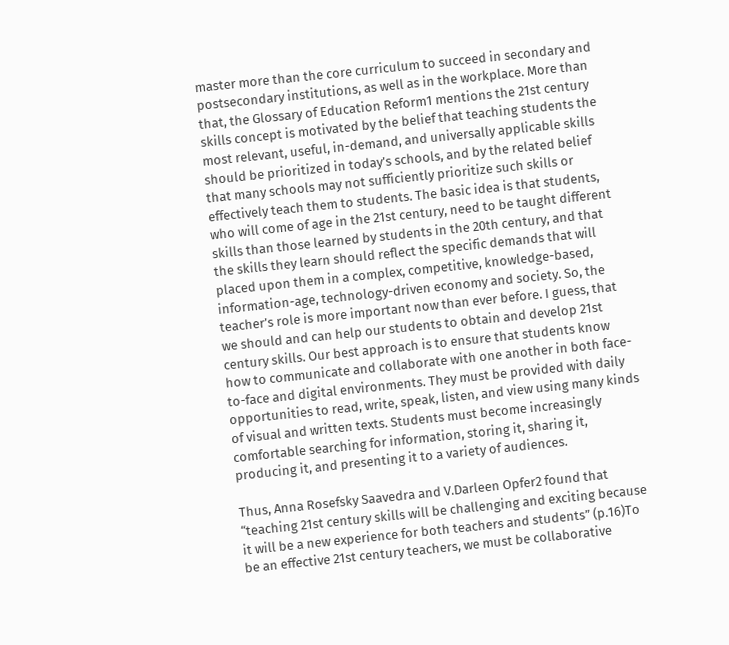master more than the core curriculum to succeed in secondary and postsecondary institutions, as well as in the workplace. More than that, the Glossary of Education Reform1 mentions the 21st century skills concept is motivated by the belief that teaching students the most relevant, useful, in-demand, and universally applicable skills should be prioritized in today’s schools, and by the related belief that many schools may not sufficiently prioritize such skills or effectively teach them to students. The basic idea is that students, who will come of age in the 21st century, need to be taught different skills than those learned by students in the 20th century, and that the skills they learn should reflect the specific demands that will placed upon them in a complex, competitive, knowledge-based, information-age, technology-driven economy and society. So, the teacher’s role is more important now than ever before. I guess, that we should and can help our students to obtain and develop 21st century skills. Our best approach is to ensure that students know how to communicate and collaborate with one another in both face-to-face and digital environments. They must be provided with daily opportunities to read, write, speak, listen, and view using many kinds of visual and written texts. Students must become increasingly comfortable searching for information, storing it, sharing it, producing it, and presenting it to a variety of audiences.

Thus, Anna Rosefsky Saavedra and V.Darleen Opfer2 found that “teaching 21st century skills will be challenging and exciting because it will be a new experience for both teachers and students” (p.16)To be an effective 21st century teachers, we must be collaborative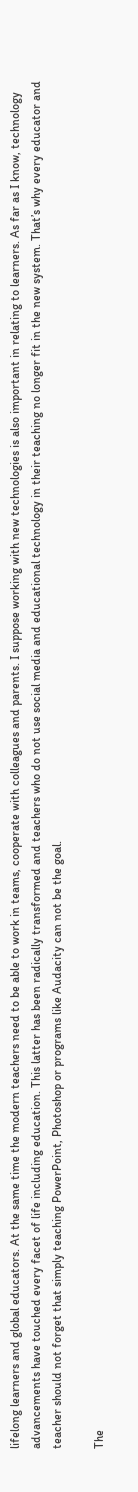lifelong learners and global educators. At the same time the modern teachers need to be able to work in teams, cooperate with colleagues and parents. I suppose working with new technologies is also important in relating to learners. As far as I know, technology advancements have touched every facet of life including education. This latter has been radically transformed and teachers who do not use social media and educational technology in their teaching no longer fit in the new system. That’s why every educator and teacher should not forget that simply teaching PowerPoint, Photoshop or programs like Audacity can not be the goal.

The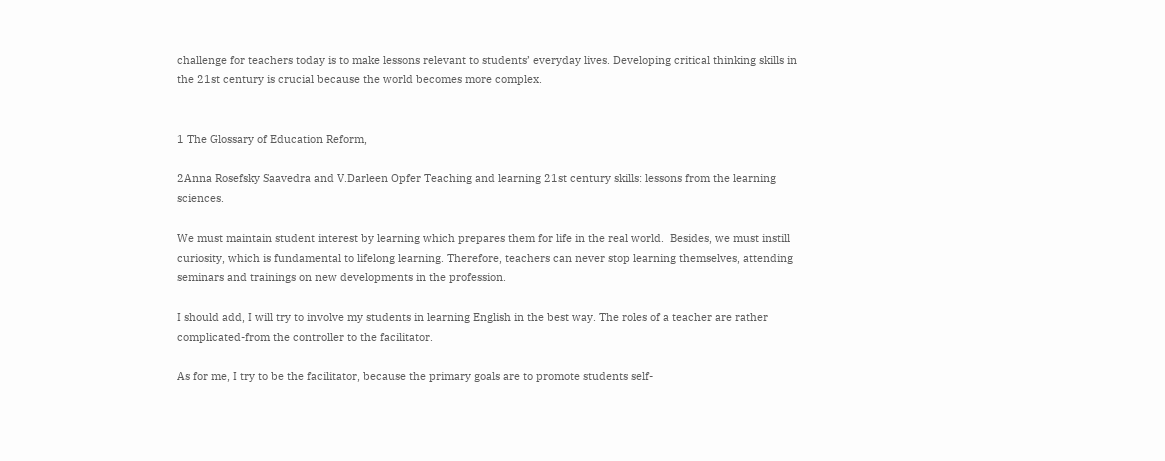challenge for teachers today is to make lessons relevant to students’ everyday lives. Developing critical thinking skills in the 21st century is crucial because the world becomes more complex.


1 The Glossary of Education Reform,

2Anna Rosefsky Saavedra and V.Darleen Opfer Teaching and learning 21st century skills: lessons from the learning sciences.

We must maintain student interest by learning which prepares them for life in the real world.  Besides, we must instill curiosity, which is fundamental to lifelong learning. Therefore, teachers can never stop learning themselves, attending seminars and trainings on new developments in the profession.

I should add, I will try to involve my students in learning English in the best way. The roles of a teacher are rather complicated-from the controller to the facilitator.

As for me, I try to be the facilitator, because the primary goals are to promote students self-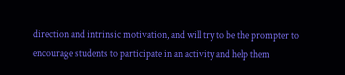direction and intrinsic motivation, and will try to be the prompter to encourage students to participate in an activity and help them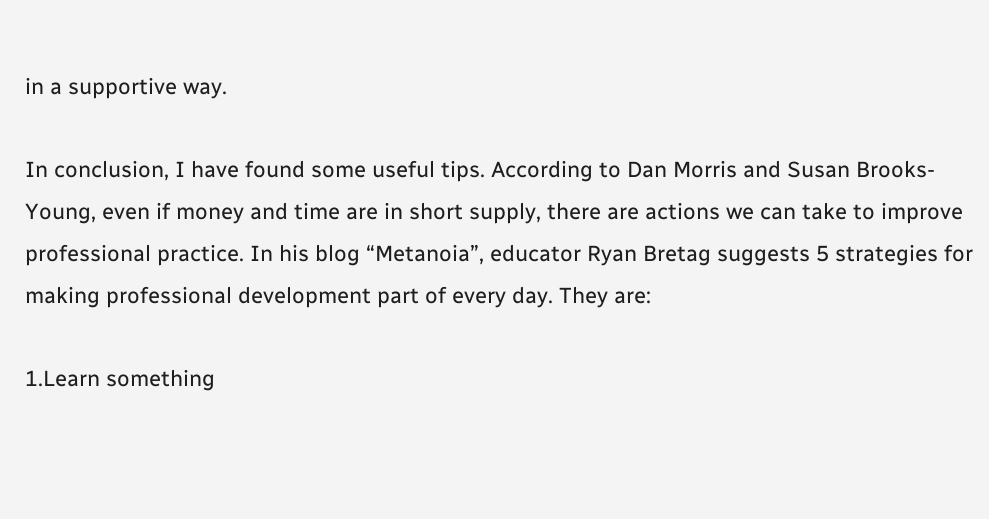in a supportive way.

In conclusion, I have found some useful tips. According to Dan Morris and Susan Brooks-Young, even if money and time are in short supply, there are actions we can take to improve professional practice. In his blog “Metanoia”, educator Ryan Bretag suggests 5 strategies for making professional development part of every day. They are:

1.Learn something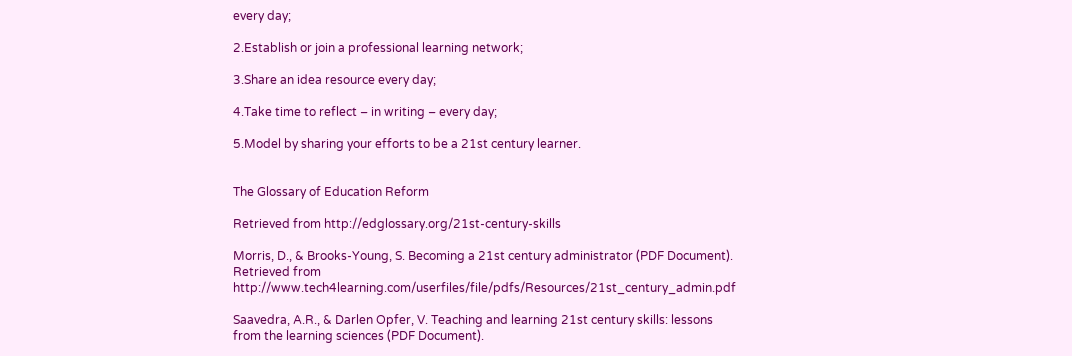every day;

2.Establish or join a professional learning network;

3.Share an idea resource every day;

4.Take time to reflect – in writing – every day;

5.Model by sharing your efforts to be a 21st century learner.


The Glossary of Education Reform

Retrieved from http://edglossary.org/21st-century-skills

Morris, D., & Brooks-Young, S. Becoming a 21st century administrator (PDF Document). Retrieved from http://www.tech4learning.com/userfiles/file/pdfs/Resources/21st_century_admin.pdf

Saavedra, A.R., & Darlen Opfer, V. Teaching and learning 21st century skills: lessons from the learning sciences (PDF Document).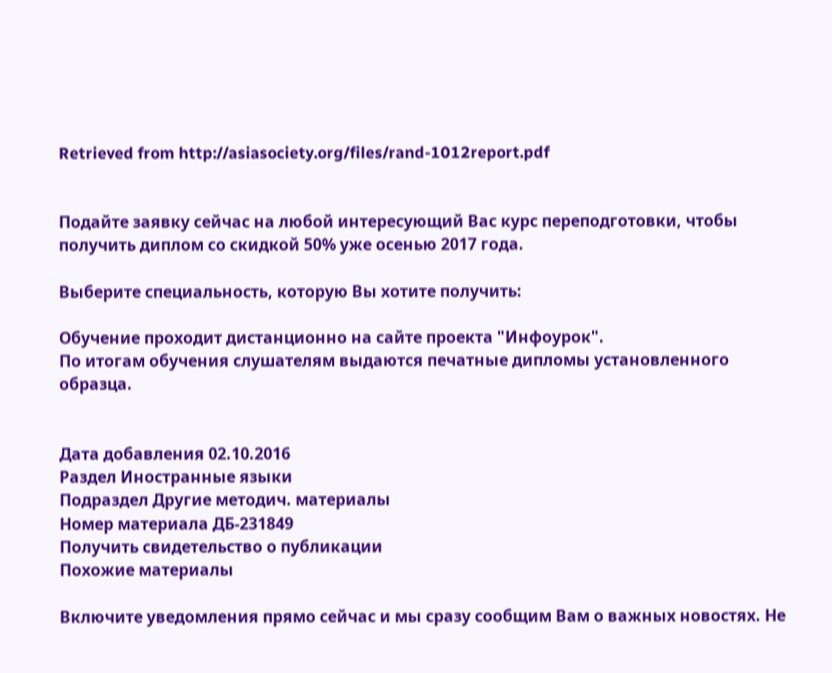Retrieved from http://asiasociety.org/files/rand-1012report.pdf


Подайте заявку сейчас на любой интересующий Вас курс переподготовки, чтобы получить диплом со скидкой 50% уже осенью 2017 года.

Выберите специальность, которую Вы хотите получить:

Обучение проходит дистанционно на сайте проекта "Инфоурок".
По итогам обучения слушателям выдаются печатные дипломы установленного образца.


Дата добавления 02.10.2016
Раздел Иностранные языки
Подраздел Другие методич. материалы
Номер материала ДБ-231849
Получить свидетельство о публикации
Похожие материалы

Включите уведомления прямо сейчас и мы сразу сообщим Вам о важных новостях. Не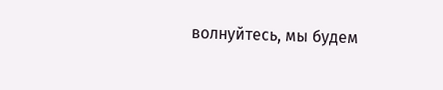волнуйтесь, мы будем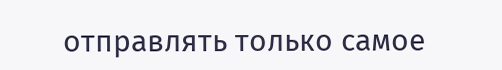отправлять только самое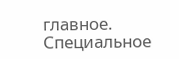главное.
Специальное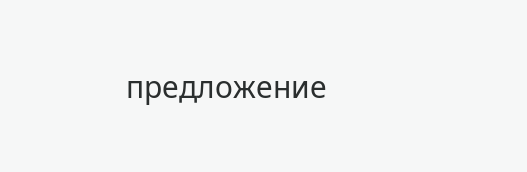предложение